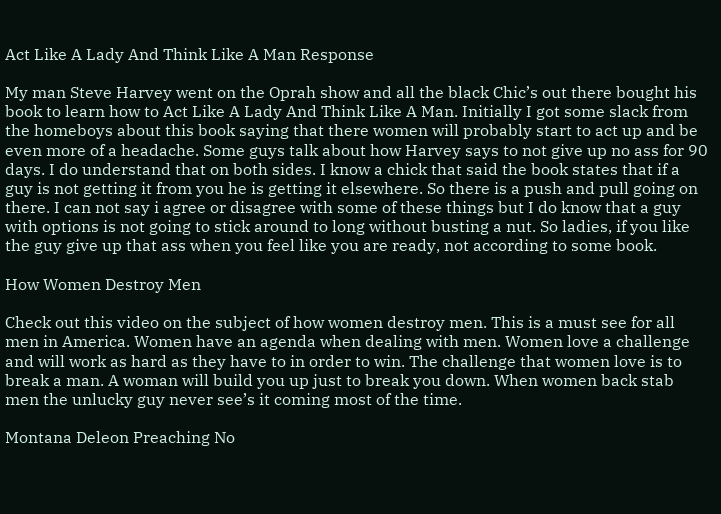Act Like A Lady And Think Like A Man Response

My man Steve Harvey went on the Oprah show and all the black Chic’s out there bought his book to learn how to Act Like A Lady And Think Like A Man. Initially I got some slack from the homeboys about this book saying that there women will probably start to act up and be even more of a headache. Some guys talk about how Harvey says to not give up no ass for 90 days. I do understand that on both sides. I know a chick that said the book states that if a guy is not getting it from you he is getting it elsewhere. So there is a push and pull going on there. I can not say i agree or disagree with some of these things but I do know that a guy with options is not going to stick around to long without busting a nut. So ladies, if you like the guy give up that ass when you feel like you are ready, not according to some book.

How Women Destroy Men

Check out this video on the subject of how women destroy men. This is a must see for all men in America. Women have an agenda when dealing with men. Women love a challenge and will work as hard as they have to in order to win. The challenge that women love is to break a man. A woman will build you up just to break you down. When women back stab men the unlucky guy never see’s it coming most of the time.

Montana Deleon Preaching No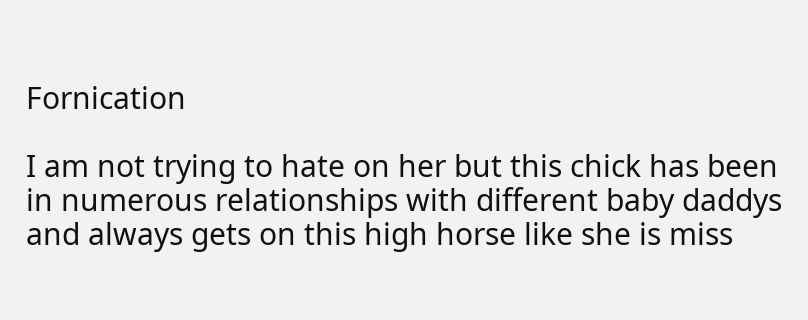Fornication

I am not trying to hate on her but this chick has been in numerous relationships with different baby daddys and always gets on this high horse like she is miss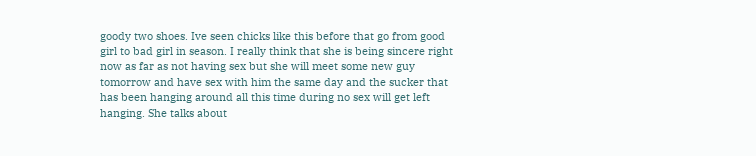goody two shoes. Ive seen chicks like this before that go from good girl to bad girl in season. I really think that she is being sincere right now as far as not having sex but she will meet some new guy tomorrow and have sex with him the same day and the sucker that has been hanging around all this time during no sex will get left hanging. She talks about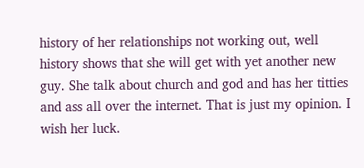history of her relationships not working out, well history shows that she will get with yet another new guy. She talk about church and god and has her titties and ass all over the internet. That is just my opinion. I wish her luck.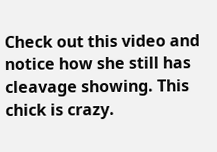Check out this video and notice how she still has cleavage showing. This chick is crazy.